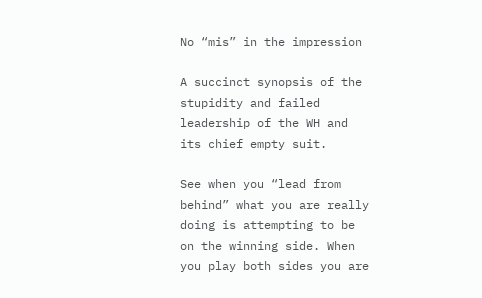No “mis” in the impression

A succinct synopsis of the stupidity and failed leadership of the WH and its chief empty suit.

See when you “lead from behind” what you are really doing is attempting to be on the winning side. When you play both sides you are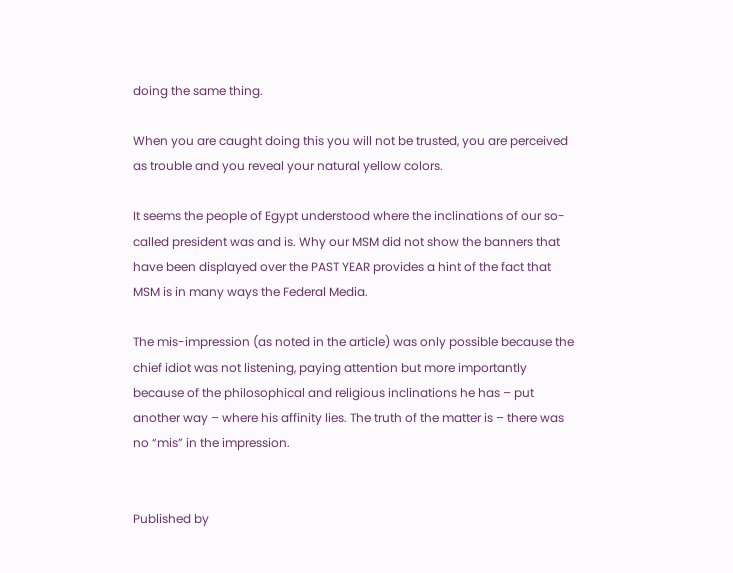doing the same thing.

When you are caught doing this you will not be trusted, you are perceived as trouble and you reveal your natural yellow colors.

It seems the people of Egypt understood where the inclinations of our so-called president was and is. Why our MSM did not show the banners that have been displayed over the PAST YEAR provides a hint of the fact that MSM is in many ways the Federal Media.

The mis-impression (as noted in the article) was only possible because the chief idiot was not listening, paying attention but more importantly because of the philosophical and religious inclinations he has – put another way – where his affinity lies. The truth of the matter is – there was no “mis” in the impression.


Published by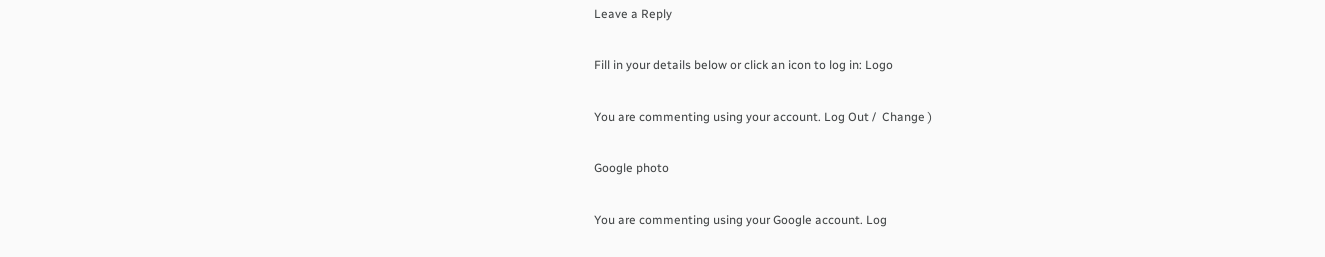Leave a Reply

Fill in your details below or click an icon to log in: Logo

You are commenting using your account. Log Out /  Change )

Google photo

You are commenting using your Google account. Log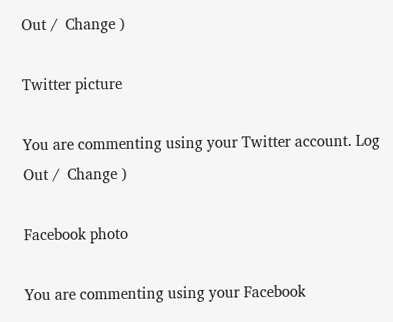Out /  Change )

Twitter picture

You are commenting using your Twitter account. Log Out /  Change )

Facebook photo

You are commenting using your Facebook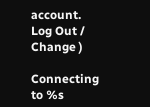account. Log Out /  Change )

Connecting to %s